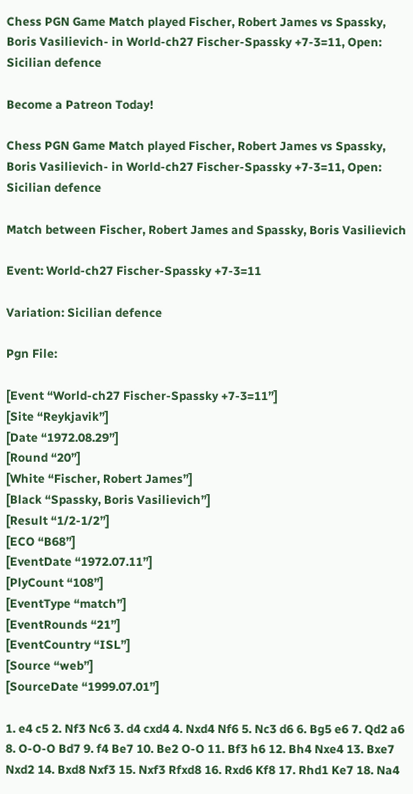Chess PGN Game Match played Fischer, Robert James vs Spassky, Boris Vasilievich- in World-ch27 Fischer-Spassky +7-3=11, Open: Sicilian defence

Become a Patreon Today!

Chess PGN Game Match played Fischer, Robert James vs Spassky, Boris Vasilievich- in World-ch27 Fischer-Spassky +7-3=11, Open: Sicilian defence

Match between Fischer, Robert James and Spassky, Boris Vasilievich

Event: World-ch27 Fischer-Spassky +7-3=11

Variation: Sicilian defence

Pgn File:

[Event “World-ch27 Fischer-Spassky +7-3=11”]
[Site “Reykjavik”]
[Date “1972.08.29”]
[Round “20”]
[White “Fischer, Robert James”]
[Black “Spassky, Boris Vasilievich”]
[Result “1/2-1/2”]
[ECO “B68”]
[EventDate “1972.07.11”]
[PlyCount “108”]
[EventType “match”]
[EventRounds “21”]
[EventCountry “ISL”]
[Source “web”]
[SourceDate “1999.07.01”]

1. e4 c5 2. Nf3 Nc6 3. d4 cxd4 4. Nxd4 Nf6 5. Nc3 d6 6. Bg5 e6 7. Qd2 a6 8. O-O-O Bd7 9. f4 Be7 10. Be2 O-O 11. Bf3 h6 12. Bh4 Nxe4 13. Bxe7 Nxd2 14. Bxd8 Nxf3 15. Nxf3 Rfxd8 16. Rxd6 Kf8 17. Rhd1 Ke7 18. Na4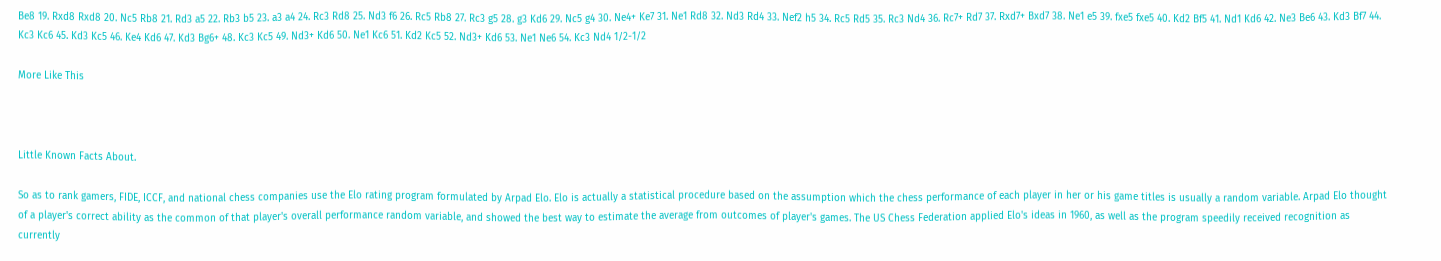Be8 19. Rxd8 Rxd8 20. Nc5 Rb8 21. Rd3 a5 22. Rb3 b5 23. a3 a4 24. Rc3 Rd8 25. Nd3 f6 26. Rc5 Rb8 27. Rc3 g5 28. g3 Kd6 29. Nc5 g4 30. Ne4+ Ke7 31. Ne1 Rd8 32. Nd3 Rd4 33. Nef2 h5 34. Rc5 Rd5 35. Rc3 Nd4 36. Rc7+ Rd7 37. Rxd7+ Bxd7 38. Ne1 e5 39. fxe5 fxe5 40. Kd2 Bf5 41. Nd1 Kd6 42. Ne3 Be6 43. Kd3 Bf7 44. Kc3 Kc6 45. Kd3 Kc5 46. Ke4 Kd6 47. Kd3 Bg6+ 48. Kc3 Kc5 49. Nd3+ Kd6 50. Ne1 Kc6 51. Kd2 Kc5 52. Nd3+ Kd6 53. Ne1 Ne6 54. Kc3 Nd4 1/2-1/2

More Like This



Little Known Facts About.

So as to rank gamers, FIDE, ICCF, and national chess companies use the Elo rating program formulated by Arpad Elo. Elo is actually a statistical procedure based on the assumption which the chess performance of each player in her or his game titles is usually a random variable. Arpad Elo thought of a player's correct ability as the common of that player's overall performance random variable, and showed the best way to estimate the average from outcomes of player's games. The US Chess Federation applied Elo's ideas in 1960, as well as the program speedily received recognition as currently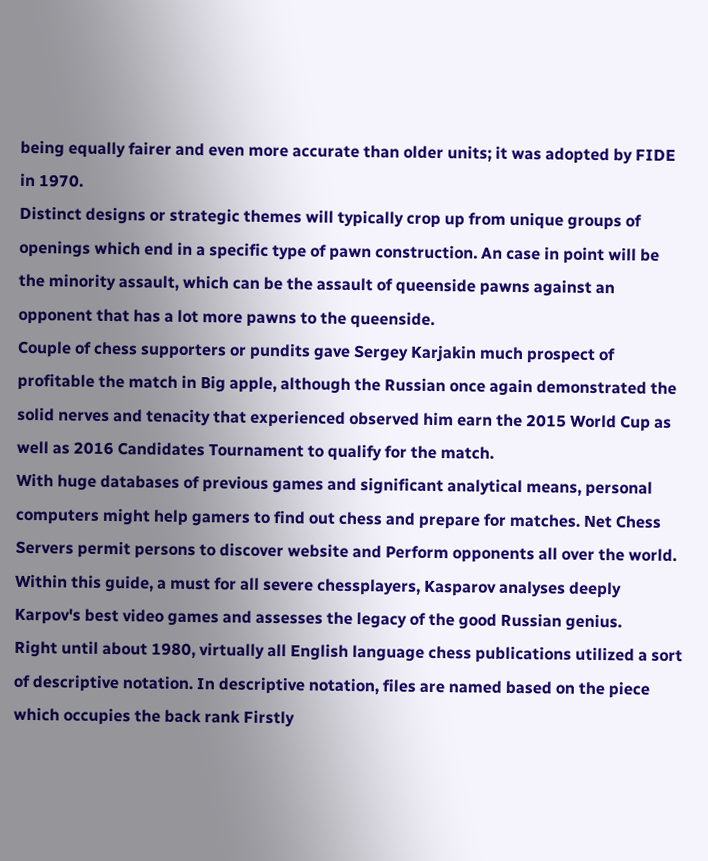being equally fairer and even more accurate than older units; it was adopted by FIDE in 1970.
Distinct designs or strategic themes will typically crop up from unique groups of openings which end in a specific type of pawn construction. An case in point will be the minority assault, which can be the assault of queenside pawns against an opponent that has a lot more pawns to the queenside.
Couple of chess supporters or pundits gave Sergey Karjakin much prospect of profitable the match in Big apple, although the Russian once again demonstrated the solid nerves and tenacity that experienced observed him earn the 2015 World Cup as well as 2016 Candidates Tournament to qualify for the match.
With huge databases of previous games and significant analytical means, personal computers might help gamers to find out chess and prepare for matches. Net Chess Servers permit persons to discover website and Perform opponents all over the world.
Within this guide, a must for all severe chessplayers, Kasparov analyses deeply Karpov's best video games and assesses the legacy of the good Russian genius.
Right until about 1980, virtually all English language chess publications utilized a sort of descriptive notation. In descriptive notation, files are named based on the piece which occupies the back rank Firstly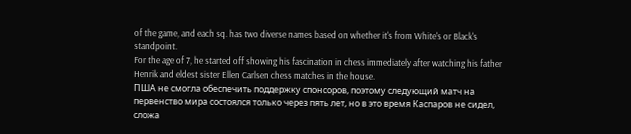of the game, and each sq. has two diverse names based on whether it's from White's or Black's standpoint.
For the age of 7, he started off showing his fascination in chess immediately after watching his father Henrik and eldest sister Ellen Carlsen chess matches in the house.
ПША не смогла обеспечить поддержку спонсоров, поэтому следующий матч на первенство мира состоялся только через пять лет, но в это время Каспаров не сидел, сложа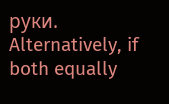руки.
Alternatively, if both equally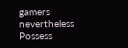gamers nevertheless Possess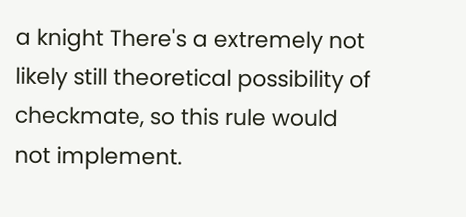a knight There's a extremely not likely still theoretical possibility of checkmate, so this rule would not implement.